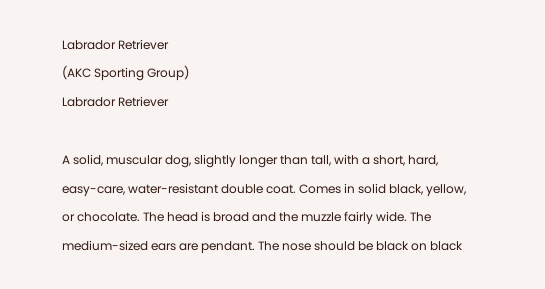Labrador Retriever
(AKC Sporting Group)
Labrador Retriever

A solid, muscular dog, slightly longer than tall, with a short, hard, easy-care, water-resistant double coat. Comes in solid black, yellow, or chocolate. The head is broad and the muzzle fairly wide. The medium-sized ears are pendant. The nose should be black on black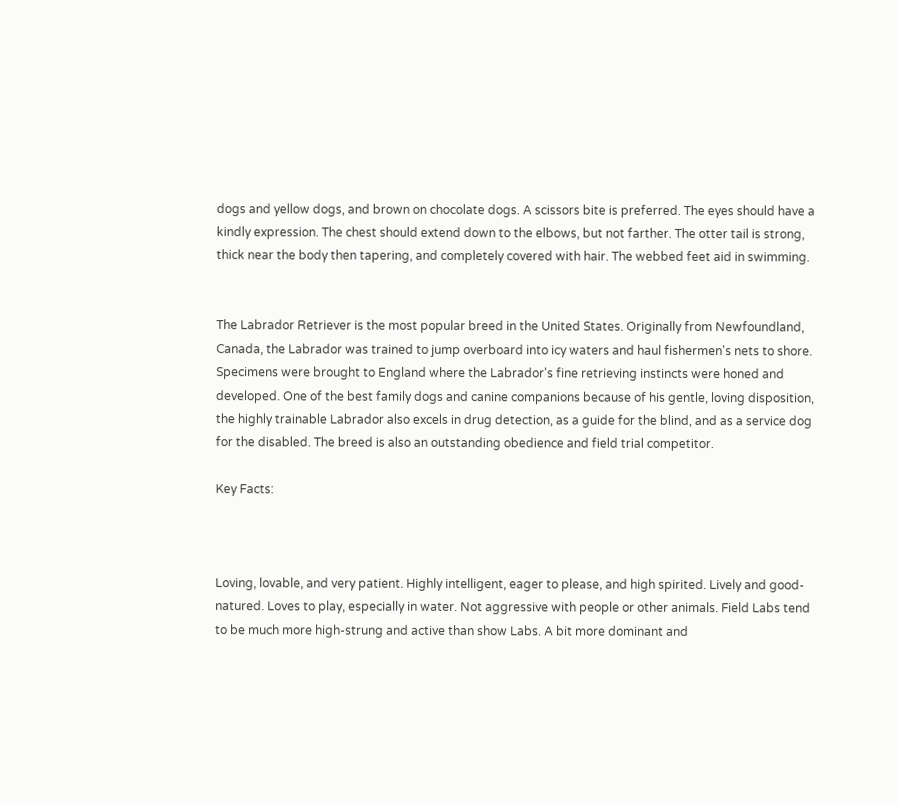dogs and yellow dogs, and brown on chocolate dogs. A scissors bite is preferred. The eyes should have a kindly expression. The chest should extend down to the elbows, but not farther. The otter tail is strong, thick near the body then tapering, and completely covered with hair. The webbed feet aid in swimming.


The Labrador Retriever is the most popular breed in the United States. Originally from Newfoundland, Canada, the Labrador was trained to jump overboard into icy waters and haul fishermen's nets to shore. Specimens were brought to England where the Labrador's fine retrieving instincts were honed and developed. One of the best family dogs and canine companions because of his gentle, loving disposition, the highly trainable Labrador also excels in drug detection, as a guide for the blind, and as a service dog for the disabled. The breed is also an outstanding obedience and field trial competitor.

Key Facts:



Loving, lovable, and very patient. Highly intelligent, eager to please, and high spirited. Lively and good-natured. Loves to play, especially in water. Not aggressive with people or other animals. Field Labs tend to be much more high-strung and active than show Labs. A bit more dominant and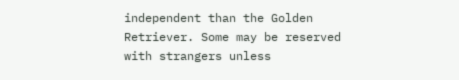independent than the Golden Retriever. Some may be reserved with strangers unless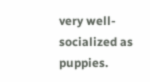very well-socialized as puppies.